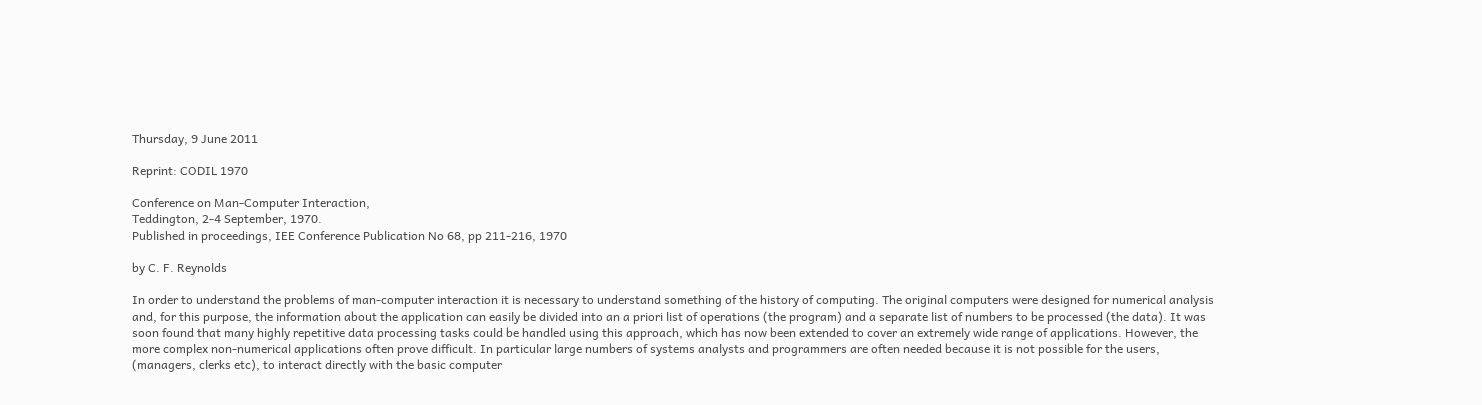Thursday, 9 June 2011

Reprint: CODIL 1970

Conference on Man-Computer Interaction,
Teddington, 2-4 September, 1970.
Published in proceedings, IEE Conference Publication No 68, pp 211-216, 1970

by C. F. Reynolds

In order to understand the problems of man-computer interaction it is necessary to understand something of the history of computing. The original computers were designed for numerical analysis and, for this purpose, the information about the application can easily be divided into an a priori list of operations (the program) and a separate list of numbers to be processed (the data). It was soon found that many highly repetitive data processing tasks could be handled using this approach, which has now been extended to cover an extremely wide range of applications. However, the more complex non-numerical applications often prove difficult. In particular large numbers of systems analysts and programmers are often needed because it is not possible for the users, (managers, clerks etc), to interact directly with the basic computer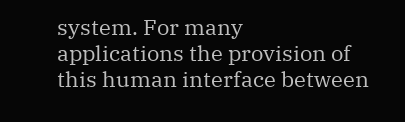system. For many applications the provision of this human interface between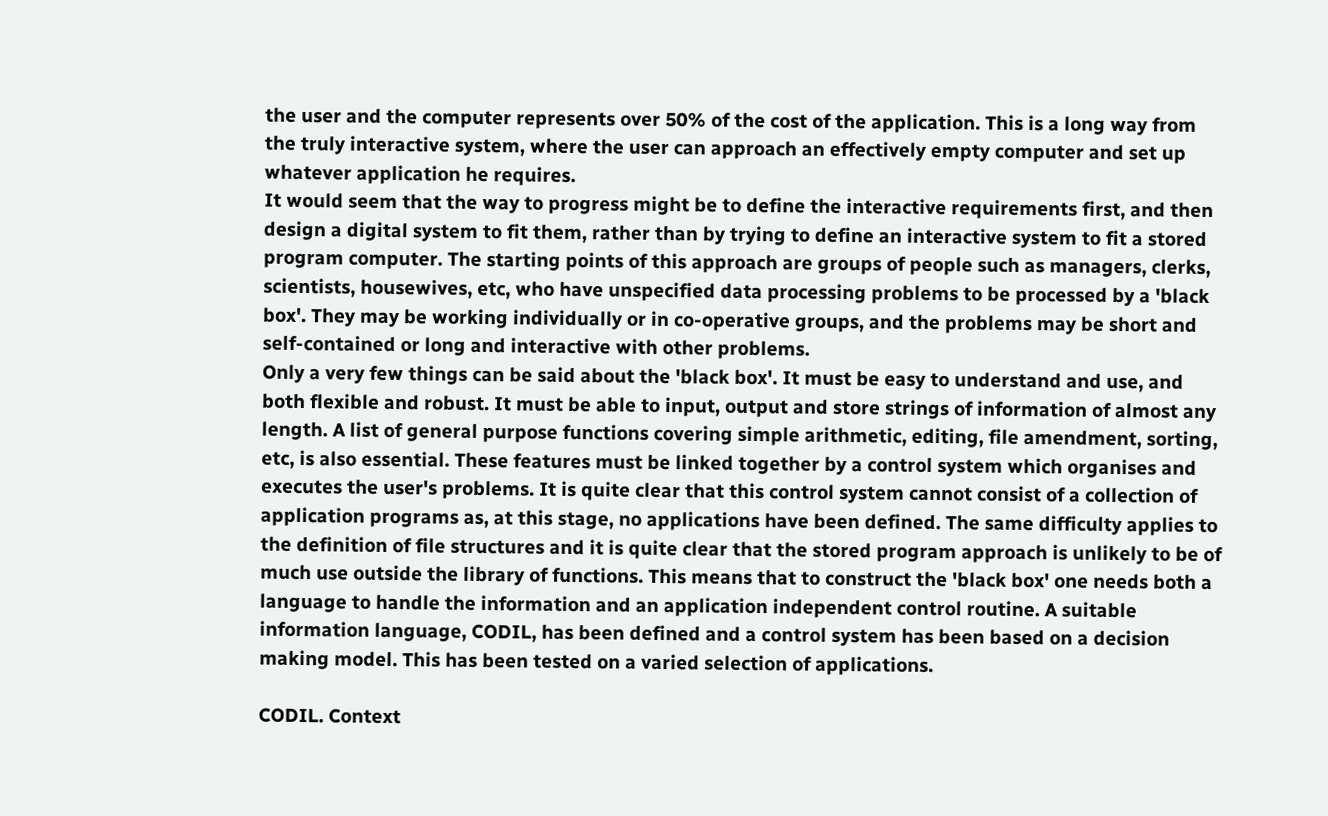the user and the computer represents over 50% of the cost of the application. This is a long way from the truly interactive system, where the user can approach an effectively empty computer and set up whatever application he requires.
It would seem that the way to progress might be to define the interactive requirements first, and then design a digital system to fit them, rather than by trying to define an interactive system to fit a stored program computer. The starting points of this approach are groups of people such as managers, clerks, scientists, housewives, etc, who have unspecified data processing problems to be processed by a 'black box'. They may be working individually or in co-operative groups, and the problems may be short and self-contained or long and interactive with other problems.
Only a very few things can be said about the 'black box'. It must be easy to understand and use, and both flexible and robust. It must be able to input, output and store strings of information of almost any length. A list of general purpose functions covering simple arithmetic, editing, file amendment, sorting, etc, is also essential. These features must be linked together by a control system which organises and executes the user's problems. It is quite clear that this control system cannot consist of a collection of application programs as, at this stage, no applications have been defined. The same difficulty applies to the definition of file structures and it is quite clear that the stored program approach is unlikely to be of much use outside the library of functions. This means that to construct the 'black box' one needs both a language to handle the information and an application independent control routine. A suitable information language, CODIL, has been defined and a control system has been based on a decision making model. This has been tested on a varied selection of applications.

CODIL. Context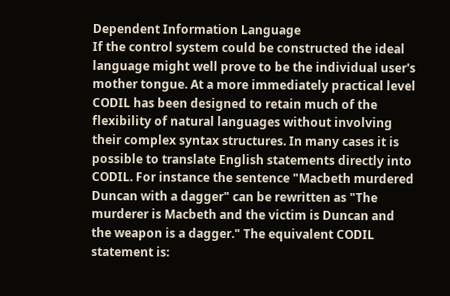Dependent Information Language
If the control system could be constructed the ideal language might well prove to be the individual user's mother tongue. At a more immediately practical level CODIL has been designed to retain much of the flexibility of natural languages without involving their complex syntax structures. In many cases it is possible to translate English statements directly into CODIL. For instance the sentence "Macbeth murdered Duncan with a dagger" can be rewritten as "The murderer is Macbeth and the victim is Duncan and the weapon is a dagger." The equivalent CODIL statement is: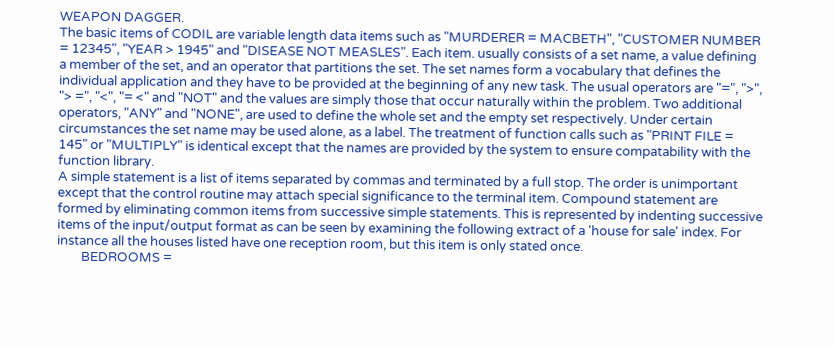WEAPON DAGGER.
The basic items of CODIL are variable length data items such as "MURDERER = MACBETH", "CUSTOMER NUMBER = 12345", "YEAR > 1945" and "DISEASE NOT MEASLES". Each item. usually consists of a set name, a value defining a member of the set, and an operator that partitions the set. The set names form a vocabulary that defines the individual application and they have to be provided at the beginning of any new task. The usual operators are "=", ">", "> =", "<", "= <" and "NOT" and the values are simply those that occur naturally within the problem. Two additional operators, "ANY" and "NONE", are used to define the whole set and the empty set respectively. Under certain circumstances the set name may be used alone, as a label. The treatment of function calls such as "PRINT FILE = 145" or "MULTIPLY" is identical except that the names are provided by the system to ensure compatability with the function library.
A simple statement is a list of items separated by commas and terminated by a full stop. The order is unimportant except that the control routine may attach special significance to the terminal item. Compound statement are formed by eliminating common items from successive simple statements. This is represented by indenting successive items of the input/output format as can be seen by examining the following extract of a 'house for sale' index. For instance all the houses listed have one reception room, but this item is only stated once.
        BEDROOMS =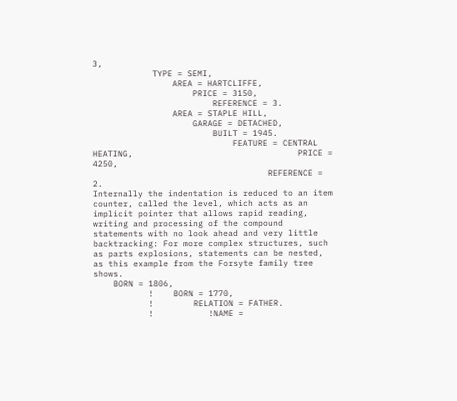3,
            TYPE = SEMI,
                AREA = HARTCLIFFE,
                    PRICE = 3150,
                        REFERENCE = 3.
                AREA = STAPLE HILL,
                    GARAGE = DETACHED,
                        BUILT = 1945.
                            FEATURE = CENTRAL HEATING,                                 PRICE = 4250,
                                   REFERENCE = 2.
Internally the indentation is reduced to an item counter, called the level, which acts as an implicit pointer that allows rapid reading, writing and processing of the compound statements with no look ahead and very little backtracking: For more complex structures, such as parts explosions, statements can be nested, as this example from the Forsyte family tree shows.
    BORN = 1806,
           !    BORN = 1770,
           !        RELATION = FATHER.
           !           !NAME =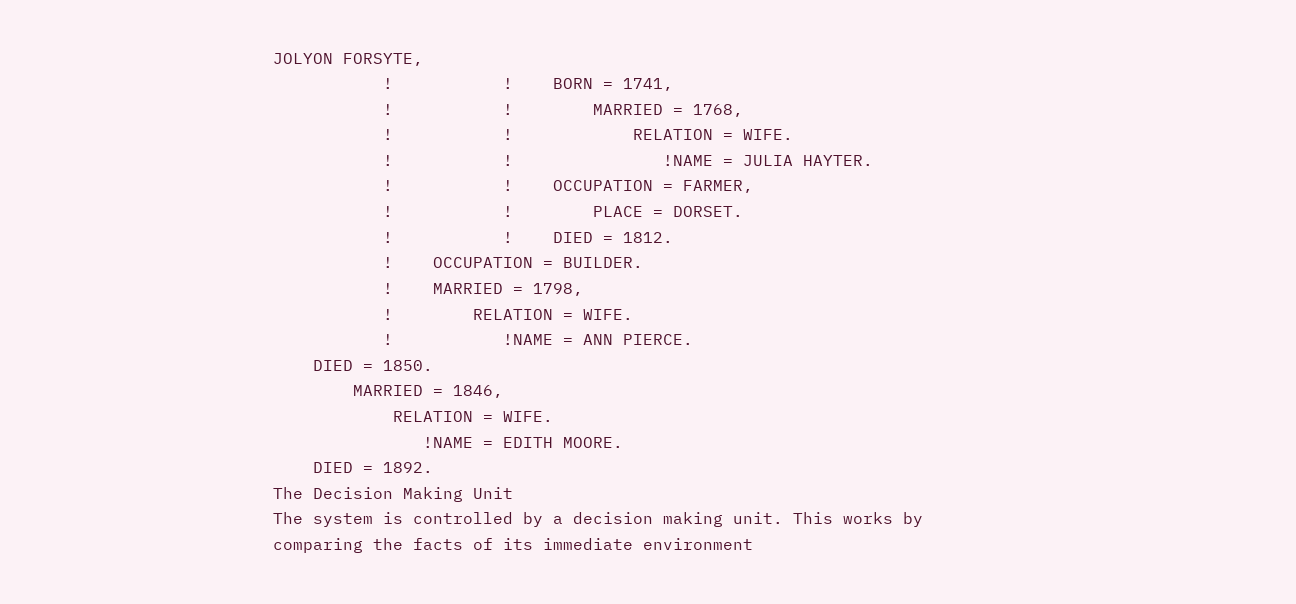JOLYON FORSYTE,
           !           !    BORN = 1741,
           !           !        MARRIED = 1768,
           !           !            RELATION = WIFE.
           !           !               !NAME = JULIA HAYTER.
           !           !    OCCUPATION = FARMER,
           !           !        PLACE = DORSET.
           !           !    DIED = 1812.
           !    OCCUPATION = BUILDER.
           !    MARRIED = 1798,
           !        RELATION = WIFE.
           !           !NAME = ANN PIERCE.
    DIED = 1850.
        MARRIED = 1846,
            RELATION = WIFE.
               !NAME = EDITH MOORE.
    DIED = 1892.
The Decision Making Unit
The system is controlled by a decision making unit. This works by comparing the facts of its immediate environment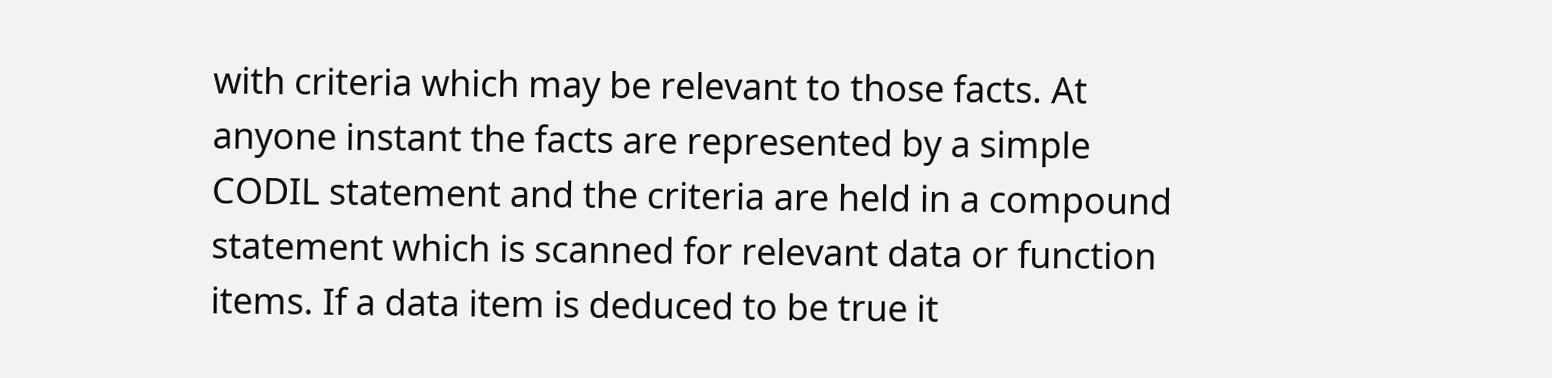with criteria which may be relevant to those facts. At anyone instant the facts are represented by a simple CODIL statement and the criteria are held in a compound statement which is scanned for relevant data or function items. If a data item is deduced to be true it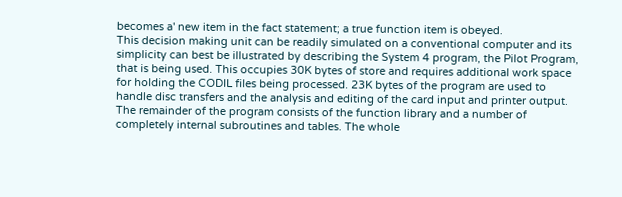becomes a' new item in the fact statement; a true function item is obeyed.
This decision making unit can be readily simulated on a conventional computer and its simplicity can best be illustrated by describing the System 4 program, the Pilot Program, that is being used. This occupies 30K bytes of store and requires additional work space for holding the CODIL files being processed. 23K bytes of the program are used to handle disc transfers and the analysis and editing of the card input and printer output. The remainder of the program consists of the function library and a number of completely internal subroutines and tables. The whole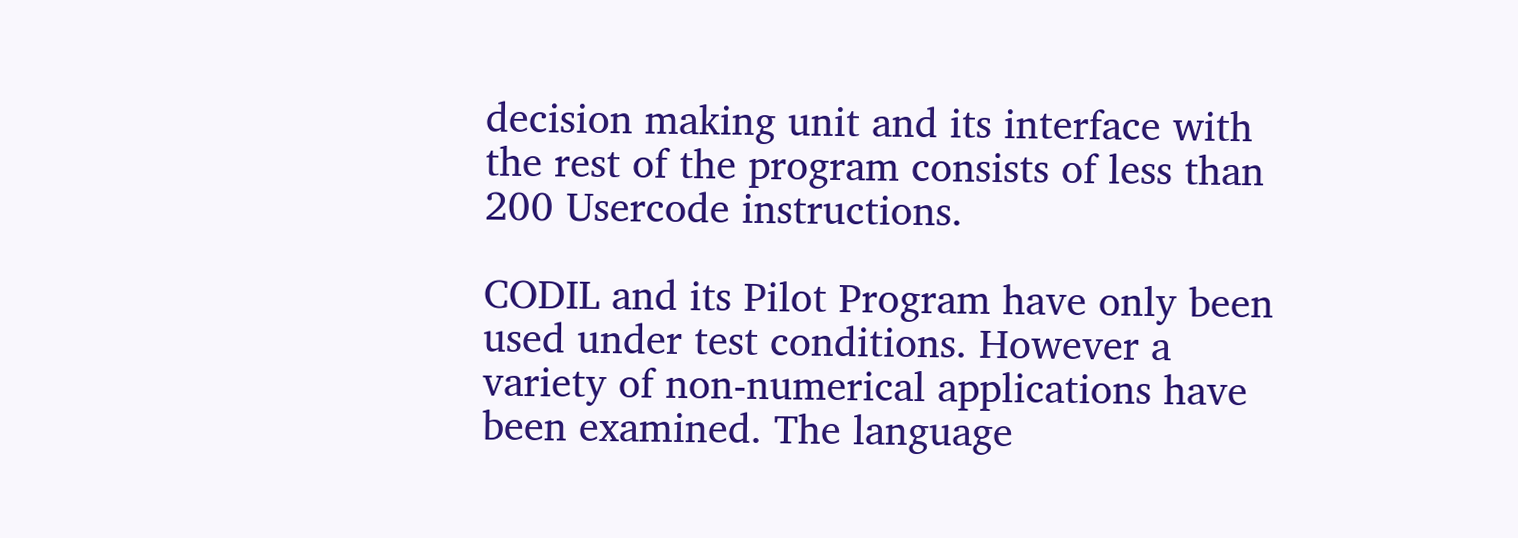decision making unit and its interface with the rest of the program consists of less than 200 Usercode instructions.

CODIL and its Pilot Program have only been used under test conditions. However a variety of non-numerical applications have been examined. The language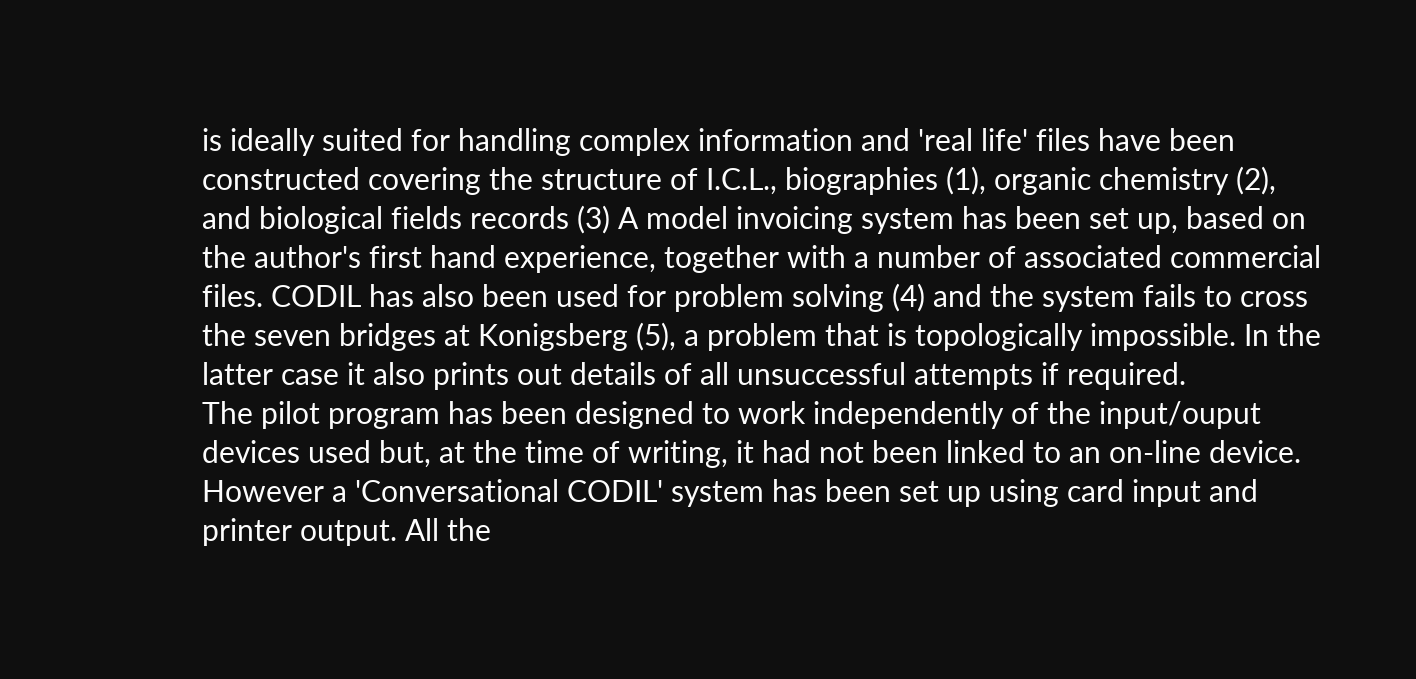is ideally suited for handling complex information and 'real life' files have been constructed covering the structure of I.C.L., biographies (1), organic chemistry (2), and biological fields records (3) A model invoicing system has been set up, based on the author's first hand experience, together with a number of associated commercial files. CODIL has also been used for problem solving (4) and the system fails to cross the seven bridges at Konigsberg (5), a problem that is topologically impossible. In the latter case it also prints out details of all unsuccessful attempts if required.
The pilot program has been designed to work independently of the input/ouput devices used but, at the time of writing, it had not been linked to an on-line device. However a 'Conversational CODIL' system has been set up using card input and printer output. All the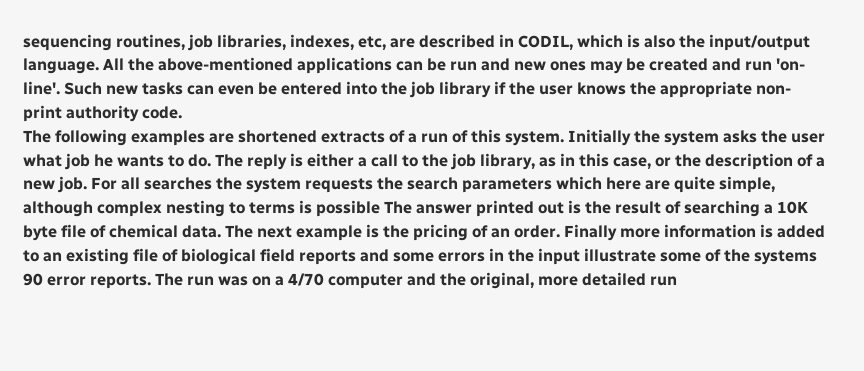sequencing routines, job libraries, indexes, etc, are described in CODIL, which is also the input/output language. All the above-mentioned applications can be run and new ones may be created and run 'on-line'. Such new tasks can even be entered into the job library if the user knows the appropriate non-print authority code.
The following examples are shortened extracts of a run of this system. Initially the system asks the user what job he wants to do. The reply is either a call to the job library, as in this case, or the description of a new job. For all searches the system requests the search parameters which here are quite simple, although complex nesting to terms is possible The answer printed out is the result of searching a 10K byte file of chemical data. The next example is the pricing of an order. Finally more information is added to an existing file of biological field reports and some errors in the input illustrate some of the systems 90 error reports. The run was on a 4/70 computer and the original, more detailed run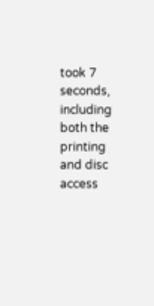took 7 seconds, including both the printing and disc access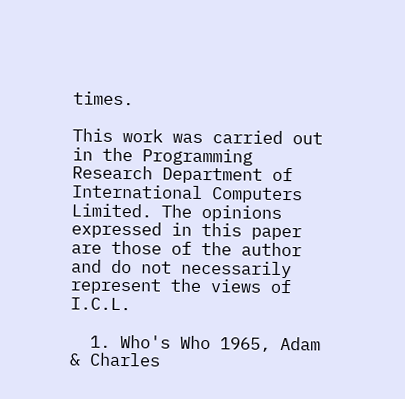times.

This work was carried out in the Programming Research Department of International Computers Limited. The opinions expressed in this paper are those of the author and do not necessarily represent the views of I.C.L.

  1. Who's Who 1965, Adam & Charles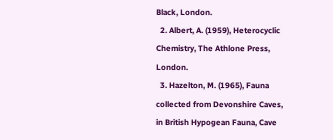Black, London.
  2. Albert, A. (1959), Heterocyclic Chemistry, The Athlone Press, London.
  3. Hazelton, M. (1965), Fauna collected from Devonshire Caves, in British Hypogean Fauna, Cave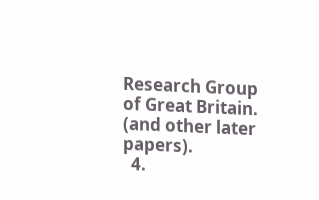Research Group of Great Britain. (and other later papers).
  4.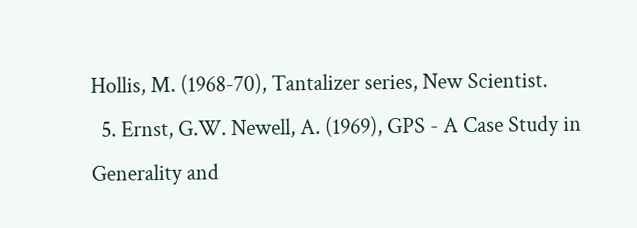Hollis, M. (1968-70), Tantalizer series, New Scientist.
  5. Ernst, G.W. Newell, A. (1969), GPS - A Case Study in Generality and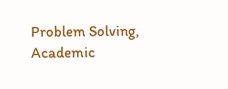Problem Solving, Academic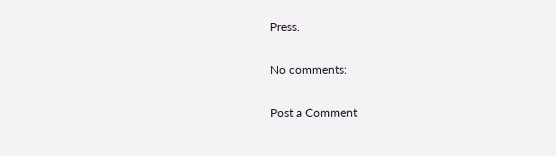Press.

No comments:

Post a Comment